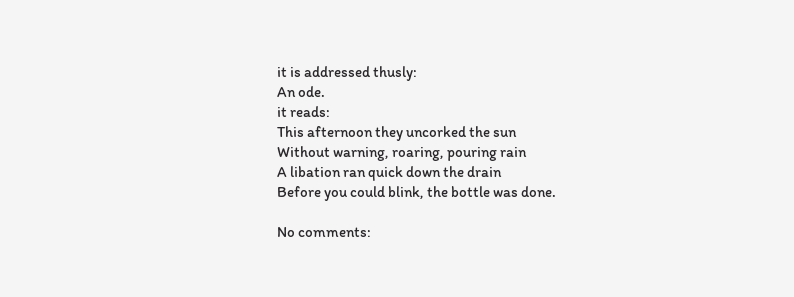it is addressed thusly:
An ode.
it reads:
This afternoon they uncorked the sun
Without warning, roaring, pouring rain
A libation ran quick down the drain
Before you could blink, the bottle was done.

No comments: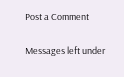Post a Comment

Messages left under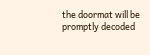the doormat will be promptly decoded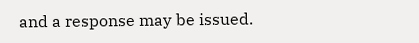and a response may be issued.